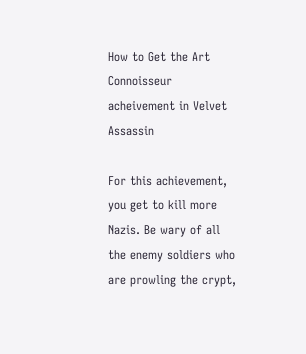How to Get the Art Connoisseur acheivement in Velvet Assassin

For this achievement, you get to kill more Nazis. Be wary of all the enemy soldiers who are prowling the crypt,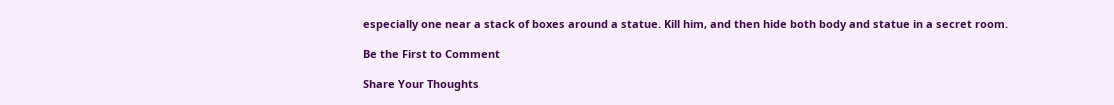especially one near a stack of boxes around a statue. Kill him, and then hide both body and statue in a secret room.

Be the First to Comment

Share Your Thoughts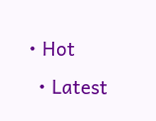• Hot
  • Latest